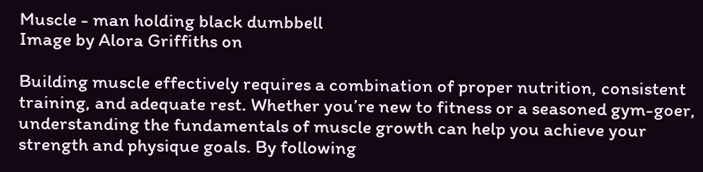Muscle - man holding black dumbbell
Image by Alora Griffiths on

Building muscle effectively requires a combination of proper nutrition, consistent training, and adequate rest. Whether you’re new to fitness or a seasoned gym-goer, understanding the fundamentals of muscle growth can help you achieve your strength and physique goals. By following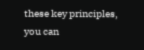these key principles, you can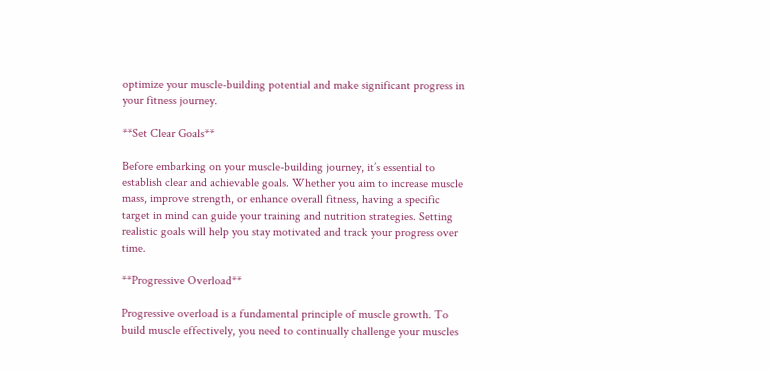optimize your muscle-building potential and make significant progress in your fitness journey.

**Set Clear Goals**

Before embarking on your muscle-building journey, it’s essential to establish clear and achievable goals. Whether you aim to increase muscle mass, improve strength, or enhance overall fitness, having a specific target in mind can guide your training and nutrition strategies. Setting realistic goals will help you stay motivated and track your progress over time.

**Progressive Overload**

Progressive overload is a fundamental principle of muscle growth. To build muscle effectively, you need to continually challenge your muscles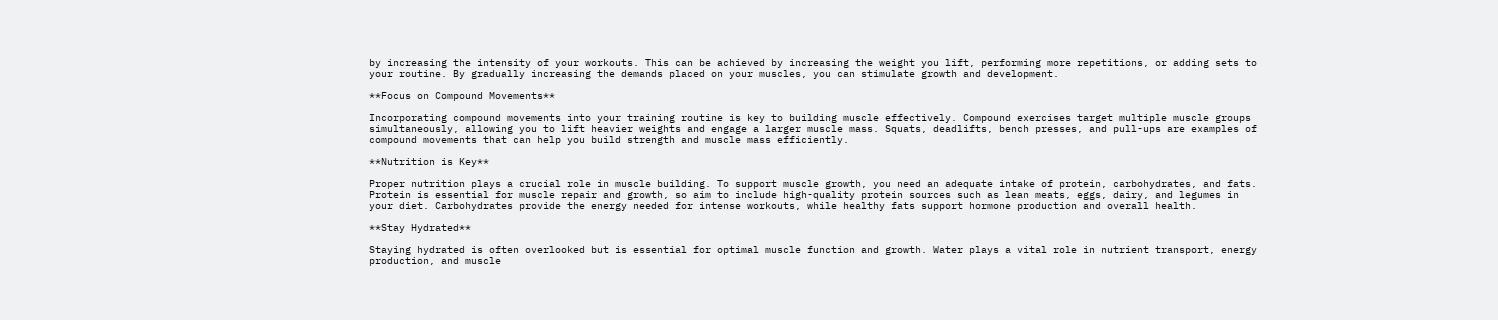by increasing the intensity of your workouts. This can be achieved by increasing the weight you lift, performing more repetitions, or adding sets to your routine. By gradually increasing the demands placed on your muscles, you can stimulate growth and development.

**Focus on Compound Movements**

Incorporating compound movements into your training routine is key to building muscle effectively. Compound exercises target multiple muscle groups simultaneously, allowing you to lift heavier weights and engage a larger muscle mass. Squats, deadlifts, bench presses, and pull-ups are examples of compound movements that can help you build strength and muscle mass efficiently.

**Nutrition is Key**

Proper nutrition plays a crucial role in muscle building. To support muscle growth, you need an adequate intake of protein, carbohydrates, and fats. Protein is essential for muscle repair and growth, so aim to include high-quality protein sources such as lean meats, eggs, dairy, and legumes in your diet. Carbohydrates provide the energy needed for intense workouts, while healthy fats support hormone production and overall health.

**Stay Hydrated**

Staying hydrated is often overlooked but is essential for optimal muscle function and growth. Water plays a vital role in nutrient transport, energy production, and muscle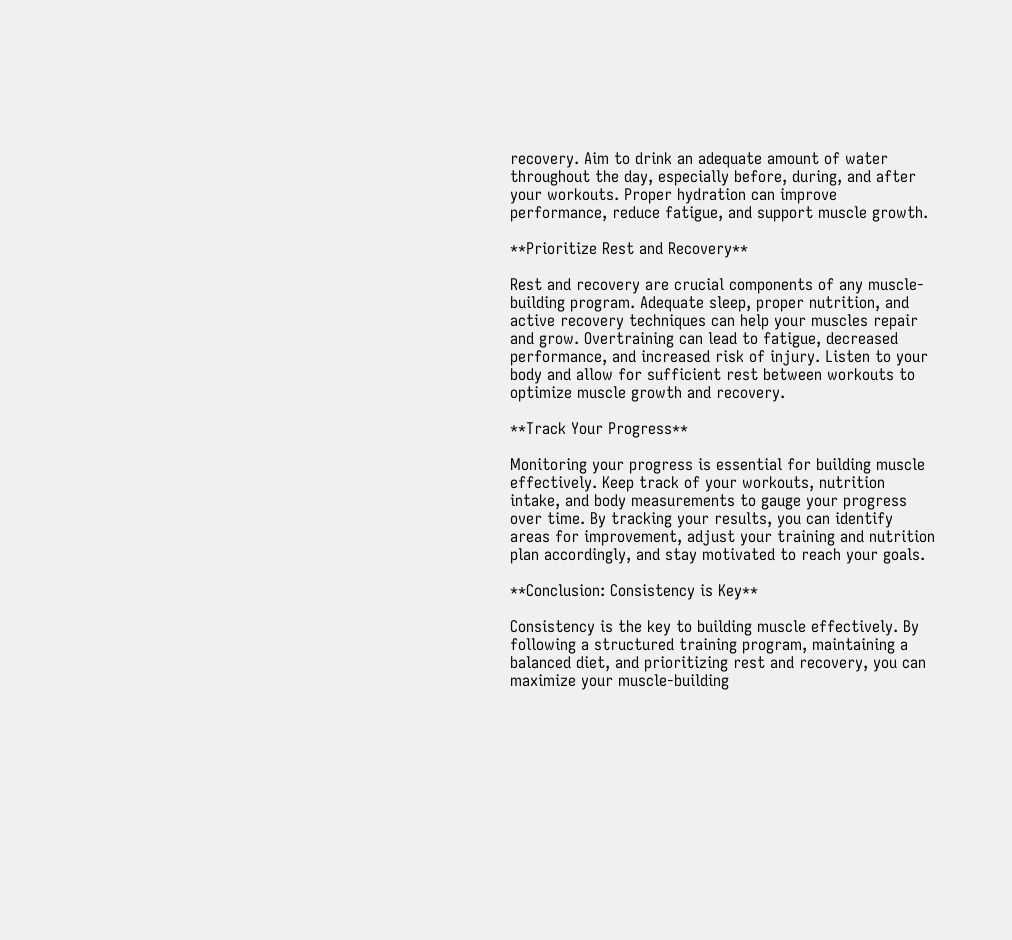recovery. Aim to drink an adequate amount of water throughout the day, especially before, during, and after your workouts. Proper hydration can improve performance, reduce fatigue, and support muscle growth.

**Prioritize Rest and Recovery**

Rest and recovery are crucial components of any muscle-building program. Adequate sleep, proper nutrition, and active recovery techniques can help your muscles repair and grow. Overtraining can lead to fatigue, decreased performance, and increased risk of injury. Listen to your body and allow for sufficient rest between workouts to optimize muscle growth and recovery.

**Track Your Progress**

Monitoring your progress is essential for building muscle effectively. Keep track of your workouts, nutrition intake, and body measurements to gauge your progress over time. By tracking your results, you can identify areas for improvement, adjust your training and nutrition plan accordingly, and stay motivated to reach your goals.

**Conclusion: Consistency is Key**

Consistency is the key to building muscle effectively. By following a structured training program, maintaining a balanced diet, and prioritizing rest and recovery, you can maximize your muscle-building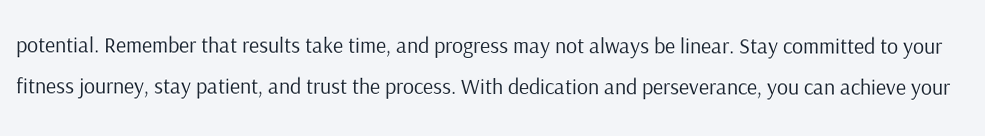potential. Remember that results take time, and progress may not always be linear. Stay committed to your fitness journey, stay patient, and trust the process. With dedication and perseverance, you can achieve your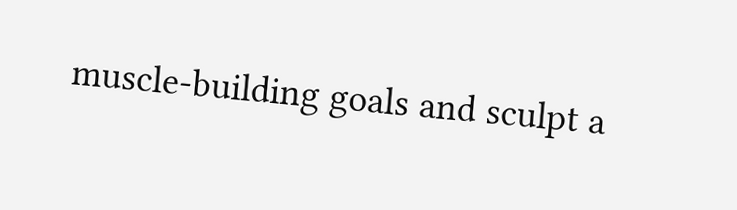muscle-building goals and sculpt a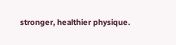stronger, healthier physique.